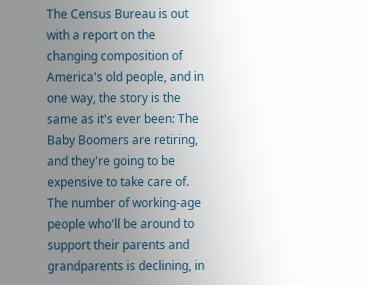The Census Bureau is out with a report on the changing composition of America's old people, and in one way, the story is the same as it's ever been: The Baby Boomers are retiring, and they're going to be expensive to take care of. The number of working-age people who'll be around to support their parents and grandparents is declining, in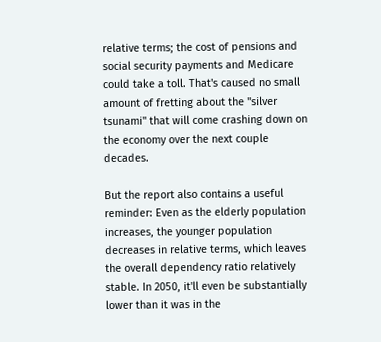relative terms; the cost of pensions and social security payments and Medicare could take a toll. That's caused no small amount of fretting about the "silver tsunami" that will come crashing down on the economy over the next couple decades.

But the report also contains a useful reminder: Even as the elderly population increases, the younger population decreases in relative terms, which leaves the overall dependency ratio relatively stable. In 2050, it'll even be substantially lower than it was in the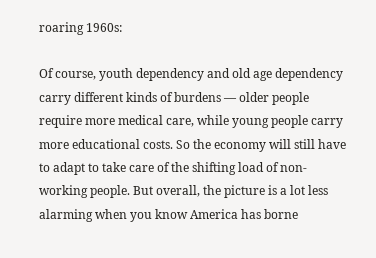roaring 1960s:

Of course, youth dependency and old age dependency carry different kinds of burdens — older people require more medical care, while young people carry more educational costs. So the economy will still have to adapt to take care of the shifting load of non-working people. But overall, the picture is a lot less alarming when you know America has borne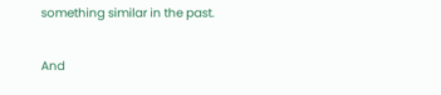something similar in the past.

And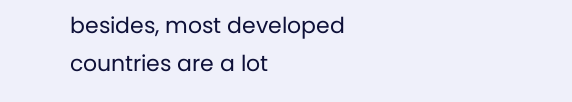besides, most developed countries are a lot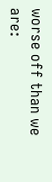worse off than we are: